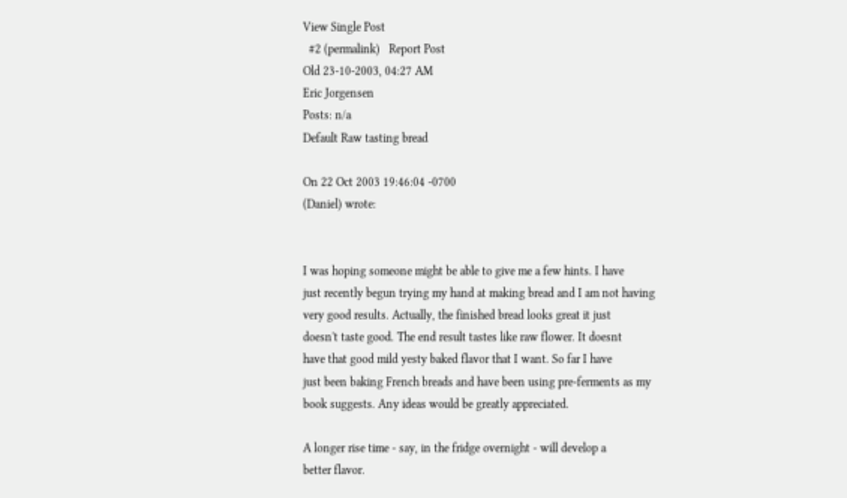View Single Post
  #2 (permalink)   Report Post
Old 23-10-2003, 04:27 AM
Eric Jorgensen
Posts: n/a
Default Raw tasting bread

On 22 Oct 2003 19:46:04 -0700
(Daniel) wrote:


I was hoping someone might be able to give me a few hints. I have
just recently begun trying my hand at making bread and I am not having
very good results. Actually, the finished bread looks great it just
doesn't taste good. The end result tastes like raw flower. It doesnt
have that good mild yesty baked flavor that I want. So far I have
just been baking French breads and have been using pre-ferments as my
book suggests. Any ideas would be greatly appreciated.

A longer rise time - say, in the fridge overnight - will develop a
better flavor.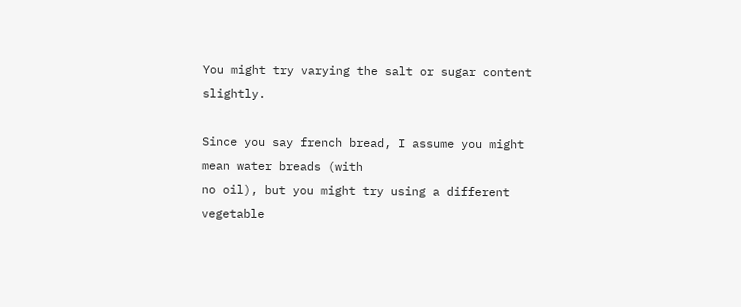You might try varying the salt or sugar content slightly.

Since you say french bread, I assume you might mean water breads (with
no oil), but you might try using a different vegetable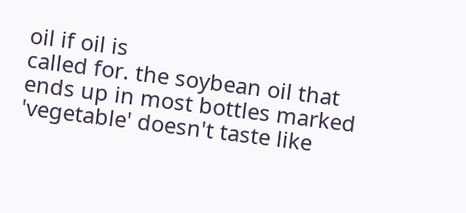oil if oil is
called for. the soybean oil that ends up in most bottles marked
'vegetable' doesn't taste like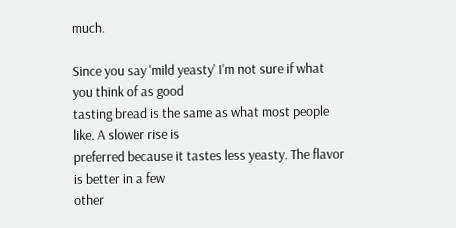much.

Since you say 'mild yeasty' I'm not sure if what you think of as good
tasting bread is the same as what most people like. A slower rise is
preferred because it tastes less yeasty. The flavor is better in a few
other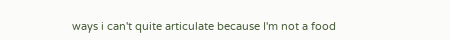ways i can't quite articulate because I'm not a food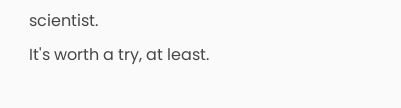scientist.
It's worth a try, at least.